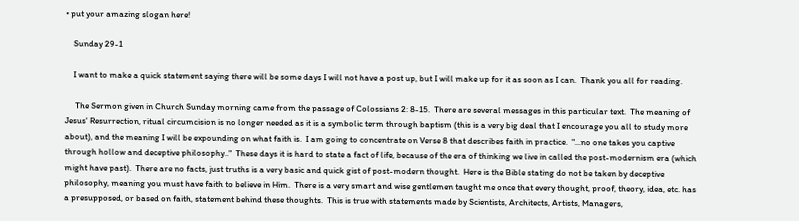• put your amazing slogan here!

    Sunday 29-1

    I want to make a quick statement saying there will be some days I will not have a post up, but I will make up for it as soon as I can.  Thank you all for reading.

     The Sermon given in Church Sunday morning came from the passage of Colossians 2: 8-15.  There are several messages in this particular text.  The meaning of Jesus' Resurrection, ritual circumcision is no longer needed as it is a symbolic term through baptism (this is a very big deal that I encourage you all to study more about), and the meaning I will be expounding on what faith is.  I am going to concentrate on Verse 8 that describes faith in practice.  "...no one takes you captive through hollow and deceptive philosophy.."  These days it is hard to state a fact of life, because of the era of thinking we live in called the post-modernism era (which might have past).  There are no facts, just truths is a very basic and quick gist of post-modern thought.  Here is the Bible stating do not be taken by deceptive philosophy, meaning you must have faith to believe in Him.  There is a very smart and wise gentlemen taught me once that every thought, proof, theory, idea, etc. has a presupposed, or based on faith, statement behind these thoughts.  This is true with statements made by Scientists, Architects, Artists, Managers,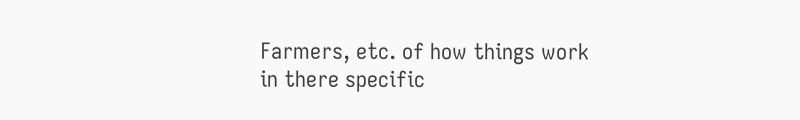Farmers, etc. of how things work in there specific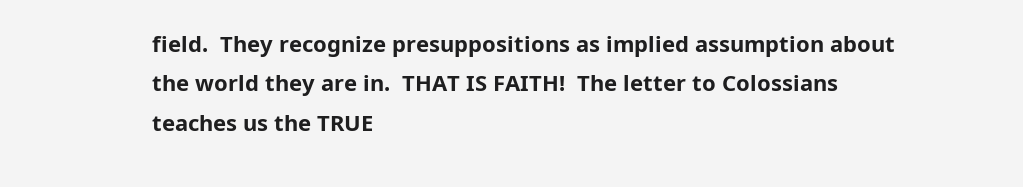field.  They recognize presuppositions as implied assumption about the world they are in.  THAT IS FAITH!  The letter to Colossians teaches us the TRUE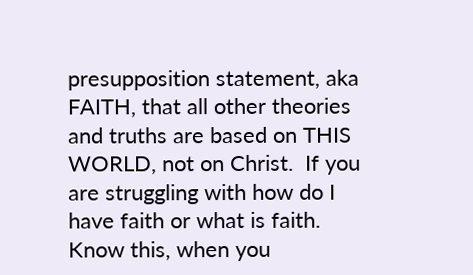presupposition statement, aka FAITH, that all other theories and truths are based on THIS WORLD, not on Christ.  If you are struggling with how do I have faith or what is faith.  Know this, when you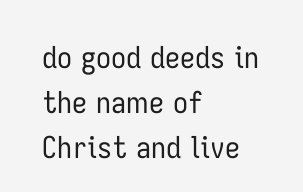do good deeds in the name of Christ and live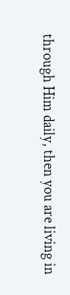through Him daily, then you are living in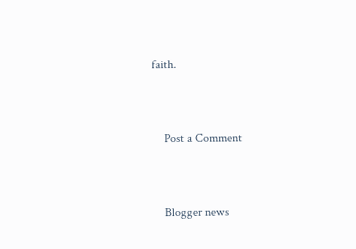faith.


    Post a Comment


    Blogger news